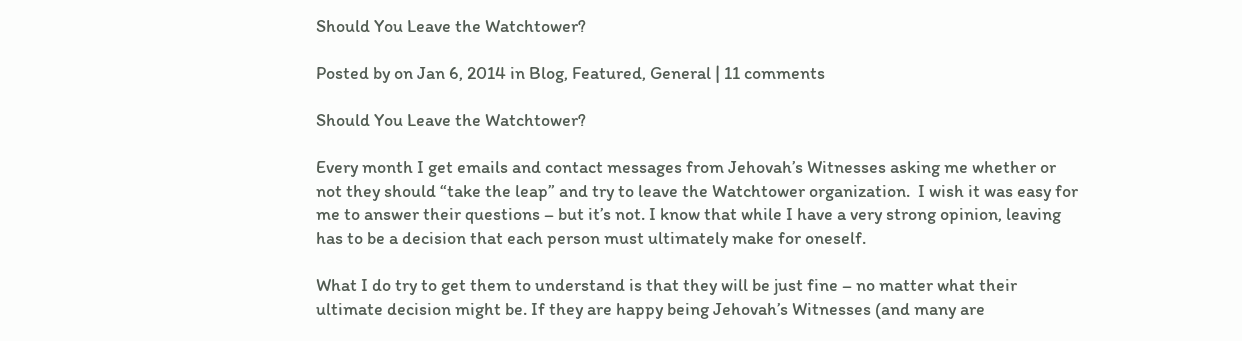Should You Leave the Watchtower?

Posted by on Jan 6, 2014 in Blog, Featured, General | 11 comments

Should You Leave the Watchtower?

Every month I get emails and contact messages from Jehovah’s Witnesses asking me whether or not they should “take the leap” and try to leave the Watchtower organization.  I wish it was easy for me to answer their questions – but it’s not. I know that while I have a very strong opinion, leaving has to be a decision that each person must ultimately make for oneself.

What I do try to get them to understand is that they will be just fine – no matter what their ultimate decision might be. If they are happy being Jehovah’s Witnesses (and many are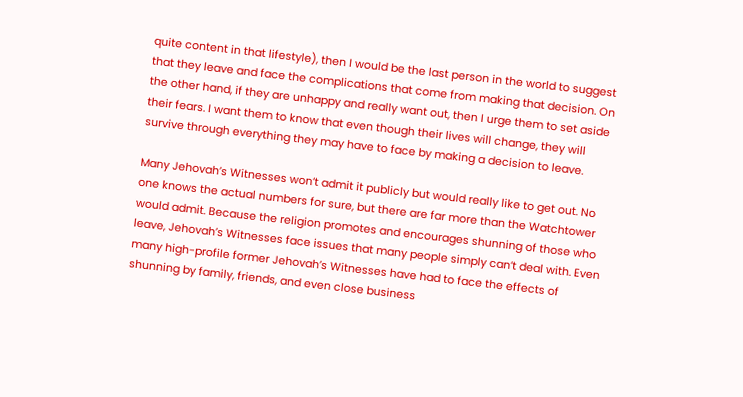quite content in that lifestyle), then I would be the last person in the world to suggest that they leave and face the complications that come from making that decision. On the other hand, if they are unhappy and really want out, then I urge them to set aside their fears. I want them to know that even though their lives will change, they will survive through everything they may have to face by making a decision to leave.

Many Jehovah’s Witnesses won’t admit it publicly but would really like to get out. No one knows the actual numbers for sure, but there are far more than the Watchtower would admit. Because the religion promotes and encourages shunning of those who leave, Jehovah’s Witnesses face issues that many people simply can’t deal with. Even many high-profile former Jehovah’s Witnesses have had to face the effects of shunning by family, friends, and even close business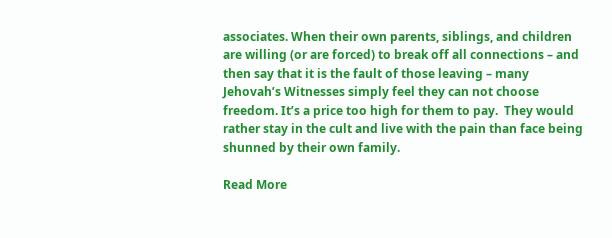associates. When their own parents, siblings, and children are willing (or are forced) to break off all connections – and then say that it is the fault of those leaving – many Jehovah’s Witnesses simply feel they can not choose freedom. It’s a price too high for them to pay.  They would rather stay in the cult and live with the pain than face being shunned by their own family.

Read More